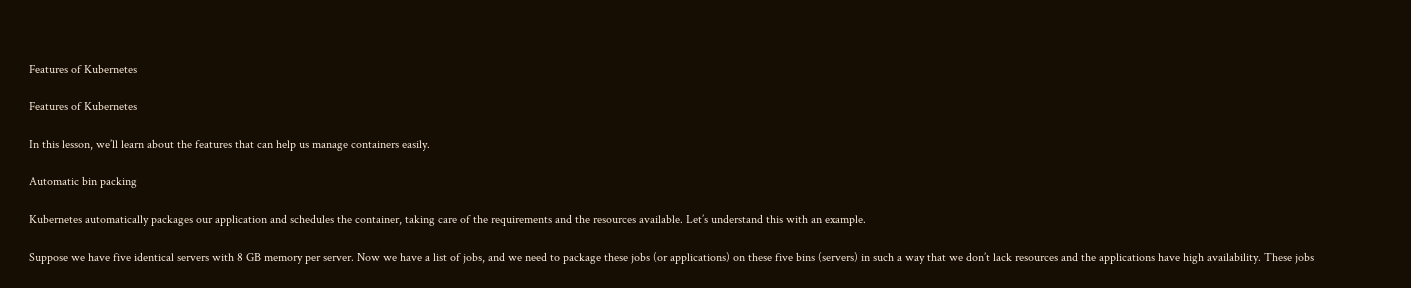Features of Kubernetes

Features of Kubernetes

In this lesson, we’ll learn about the features that can help us manage containers easily.

Automatic bin packing

Kubernetes automatically packages our application and schedules the container, taking care of the requirements and the resources available. Let’s understand this with an example.

Suppose we have five identical servers with 8 GB memory per server. Now we have a list of jobs, and we need to package these jobs (or applications) on these five bins (servers) in such a way that we don’t lack resources and the applications have high availability. These jobs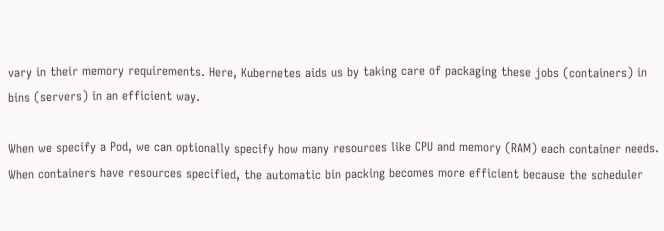vary in their memory requirements. Here, Kubernetes aids us by taking care of packaging these jobs (containers) in bins (servers) in an efficient way.

When we specify a Pod, we can optionally specify how many resources like CPU and memory (RAM) each container needs. When containers have resources specified, the automatic bin packing becomes more efficient because the scheduler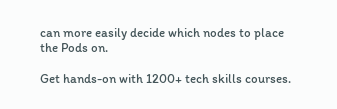can more easily decide which nodes to place the Pods on.

Get hands-on with 1200+ tech skills courses.